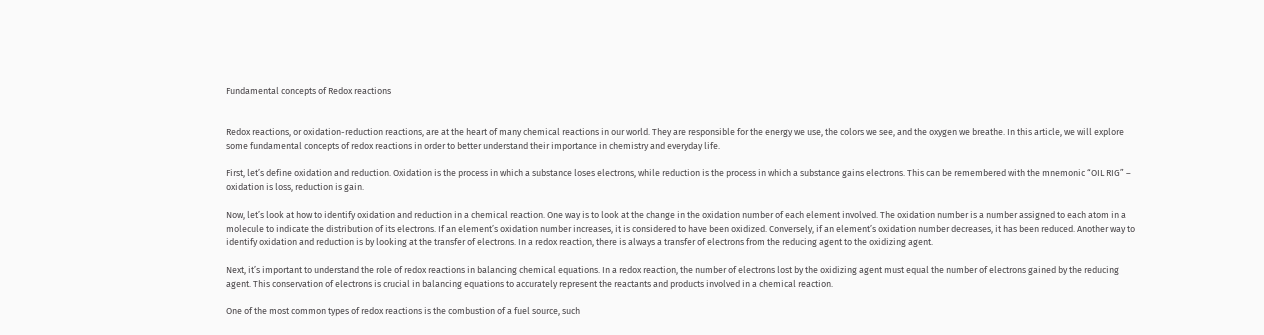Fundamental concepts of Redox reactions


Redox reactions, or oxidation-reduction reactions, are at the heart of many chemical reactions in our world. They are responsible for the energy we use, the colors we see, and the oxygen we breathe. In this article, we will explore some fundamental concepts of redox reactions in order to better understand their importance in chemistry and everyday life.

First, let’s define oxidation and reduction. Oxidation is the process in which a substance loses electrons, while reduction is the process in which a substance gains electrons. This can be remembered with the mnemonic “OIL RIG” – oxidation is loss, reduction is gain.

Now, let’s look at how to identify oxidation and reduction in a chemical reaction. One way is to look at the change in the oxidation number of each element involved. The oxidation number is a number assigned to each atom in a molecule to indicate the distribution of its electrons. If an element’s oxidation number increases, it is considered to have been oxidized. Conversely, if an element’s oxidation number decreases, it has been reduced. Another way to identify oxidation and reduction is by looking at the transfer of electrons. In a redox reaction, there is always a transfer of electrons from the reducing agent to the oxidizing agent.

Next, it’s important to understand the role of redox reactions in balancing chemical equations. In a redox reaction, the number of electrons lost by the oxidizing agent must equal the number of electrons gained by the reducing agent. This conservation of electrons is crucial in balancing equations to accurately represent the reactants and products involved in a chemical reaction.

One of the most common types of redox reactions is the combustion of a fuel source, such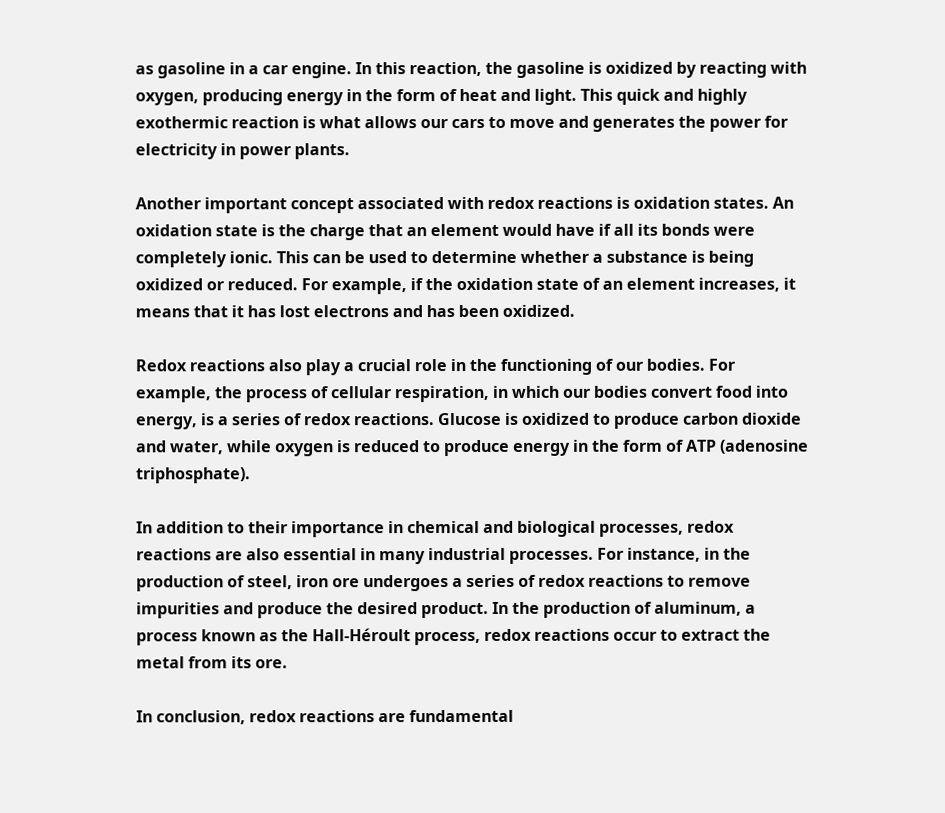as gasoline in a car engine. In this reaction, the gasoline is oxidized by reacting with oxygen, producing energy in the form of heat and light. This quick and highly exothermic reaction is what allows our cars to move and generates the power for electricity in power plants.

Another important concept associated with redox reactions is oxidation states. An oxidation state is the charge that an element would have if all its bonds were completely ionic. This can be used to determine whether a substance is being oxidized or reduced. For example, if the oxidation state of an element increases, it means that it has lost electrons and has been oxidized.

Redox reactions also play a crucial role in the functioning of our bodies. For example, the process of cellular respiration, in which our bodies convert food into energy, is a series of redox reactions. Glucose is oxidized to produce carbon dioxide and water, while oxygen is reduced to produce energy in the form of ATP (adenosine triphosphate).

In addition to their importance in chemical and biological processes, redox reactions are also essential in many industrial processes. For instance, in the production of steel, iron ore undergoes a series of redox reactions to remove impurities and produce the desired product. In the production of aluminum, a process known as the Hall-Héroult process, redox reactions occur to extract the metal from its ore.

In conclusion, redox reactions are fundamental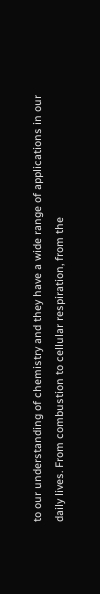to our understanding of chemistry and they have a wide range of applications in our daily lives. From combustion to cellular respiration, from the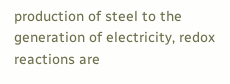production of steel to the generation of electricity, redox reactions are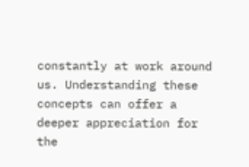constantly at work around us. Understanding these concepts can offer a deeper appreciation for the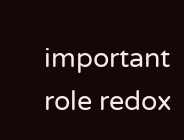important role redox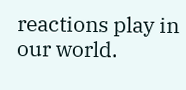reactions play in our world.